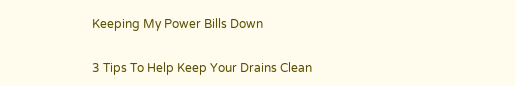Keeping My Power Bills Down

3 Tips To Help Keep Your Drains Clean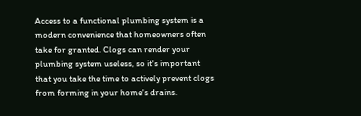Access to a functional plumbing system is a modern convenience that homeowners often take for granted. Clogs can render your plumbing system useless, so it's important that you take the time to actively prevent clogs from forming in your home's drains.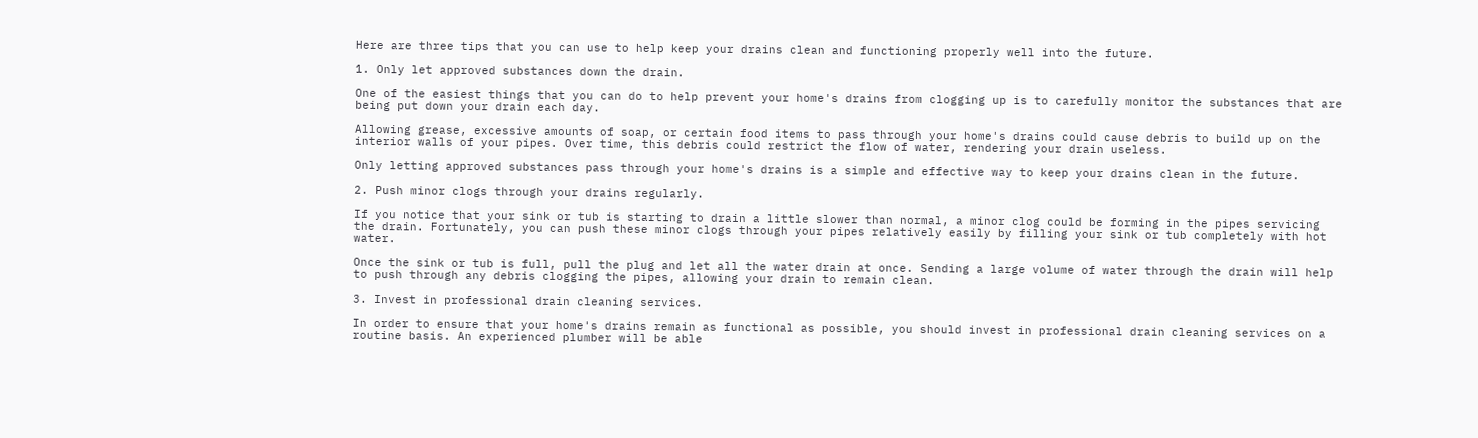Here are three tips that you can use to help keep your drains clean and functioning properly well into the future.

1. Only let approved substances down the drain.

One of the easiest things that you can do to help prevent your home's drains from clogging up is to carefully monitor the substances that are being put down your drain each day.

Allowing grease, excessive amounts of soap, or certain food items to pass through your home's drains could cause debris to build up on the interior walls of your pipes. Over time, this debris could restrict the flow of water, rendering your drain useless.

Only letting approved substances pass through your home's drains is a simple and effective way to keep your drains clean in the future.

2. Push minor clogs through your drains regularly.

If you notice that your sink or tub is starting to drain a little slower than normal, a minor clog could be forming in the pipes servicing the drain. Fortunately, you can push these minor clogs through your pipes relatively easily by filling your sink or tub completely with hot water.

Once the sink or tub is full, pull the plug and let all the water drain at once. Sending a large volume of water through the drain will help to push through any debris clogging the pipes, allowing your drain to remain clean.

3. Invest in professional drain cleaning services.

In order to ensure that your home's drains remain as functional as possible, you should invest in professional drain cleaning services on a routine basis. An experienced plumber will be able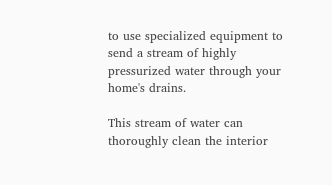to use specialized equipment to send a stream of highly pressurized water through your home's drains.

This stream of water can thoroughly clean the interior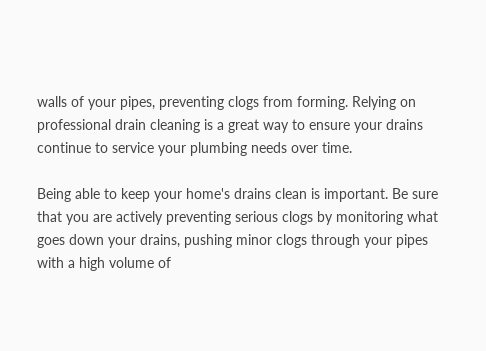walls of your pipes, preventing clogs from forming. Relying on professional drain cleaning is a great way to ensure your drains continue to service your plumbing needs over time.

Being able to keep your home's drains clean is important. Be sure that you are actively preventing serious clogs by monitoring what goes down your drains, pushing minor clogs through your pipes with a high volume of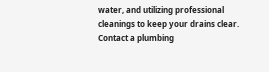water, and utilizing professional cleanings to keep your drains clear. Contact a plumbing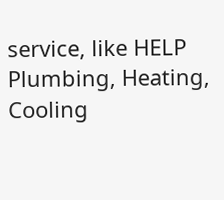service, like HELP Plumbing, Heating, Cooling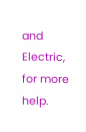and Electric, for more help.